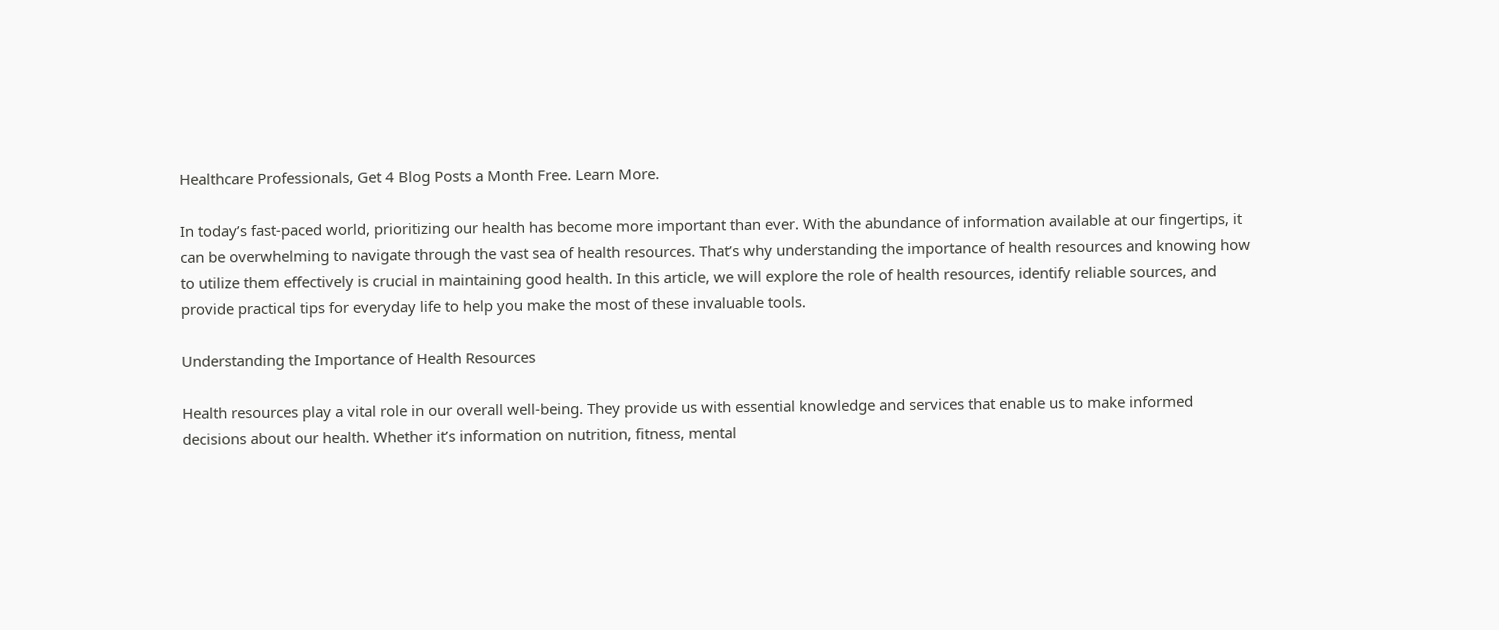Healthcare Professionals, Get 4 Blog Posts a Month Free. Learn More.

In today’s fast-paced world, prioritizing our health has become more important than ever. With the abundance of information available at our fingertips, it can be overwhelming to navigate through the vast sea of health resources. That’s why understanding the importance of health resources and knowing how to utilize them effectively is crucial in maintaining good health. In this article, we will explore the role of health resources, identify reliable sources, and provide practical tips for everyday life to help you make the most of these invaluable tools.

Understanding the Importance of Health Resources

Health resources play a vital role in our overall well-being. They provide us with essential knowledge and services that enable us to make informed decisions about our health. Whether it’s information on nutrition, fitness, mental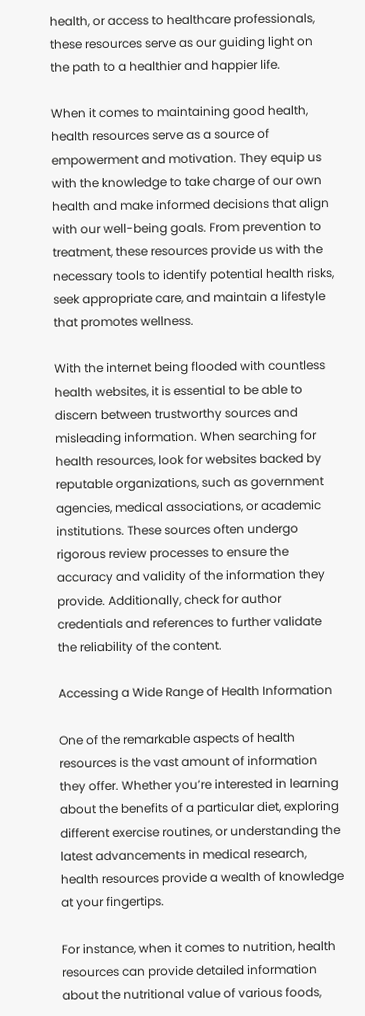health, or access to healthcare professionals, these resources serve as our guiding light on the path to a healthier and happier life.

When it comes to maintaining good health, health resources serve as a source of empowerment and motivation. They equip us with the knowledge to take charge of our own health and make informed decisions that align with our well-being goals. From prevention to treatment, these resources provide us with the necessary tools to identify potential health risks, seek appropriate care, and maintain a lifestyle that promotes wellness.

With the internet being flooded with countless health websites, it is essential to be able to discern between trustworthy sources and misleading information. When searching for health resources, look for websites backed by reputable organizations, such as government agencies, medical associations, or academic institutions. These sources often undergo rigorous review processes to ensure the accuracy and validity of the information they provide. Additionally, check for author credentials and references to further validate the reliability of the content.

Accessing a Wide Range of Health Information

One of the remarkable aspects of health resources is the vast amount of information they offer. Whether you’re interested in learning about the benefits of a particular diet, exploring different exercise routines, or understanding the latest advancements in medical research, health resources provide a wealth of knowledge at your fingertips.

For instance, when it comes to nutrition, health resources can provide detailed information about the nutritional value of various foods,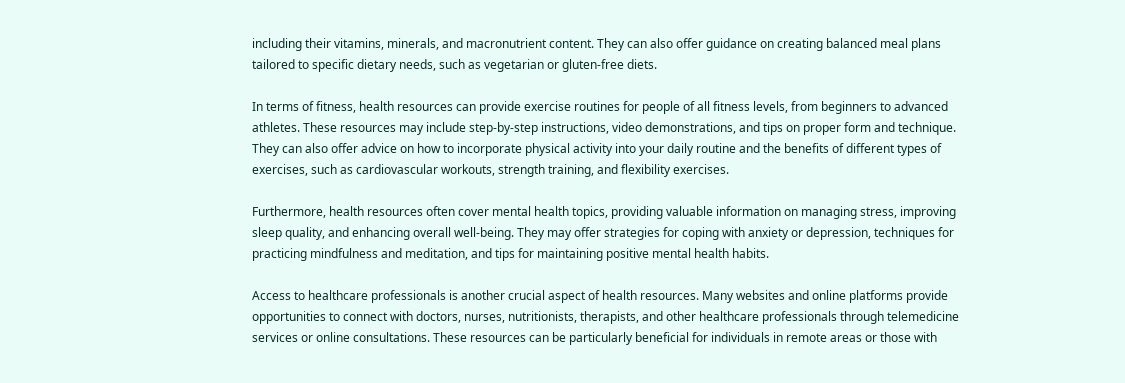including their vitamins, minerals, and macronutrient content. They can also offer guidance on creating balanced meal plans tailored to specific dietary needs, such as vegetarian or gluten-free diets.

In terms of fitness, health resources can provide exercise routines for people of all fitness levels, from beginners to advanced athletes. These resources may include step-by-step instructions, video demonstrations, and tips on proper form and technique. They can also offer advice on how to incorporate physical activity into your daily routine and the benefits of different types of exercises, such as cardiovascular workouts, strength training, and flexibility exercises.

Furthermore, health resources often cover mental health topics, providing valuable information on managing stress, improving sleep quality, and enhancing overall well-being. They may offer strategies for coping with anxiety or depression, techniques for practicing mindfulness and meditation, and tips for maintaining positive mental health habits.

Access to healthcare professionals is another crucial aspect of health resources. Many websites and online platforms provide opportunities to connect with doctors, nurses, nutritionists, therapists, and other healthcare professionals through telemedicine services or online consultations. These resources can be particularly beneficial for individuals in remote areas or those with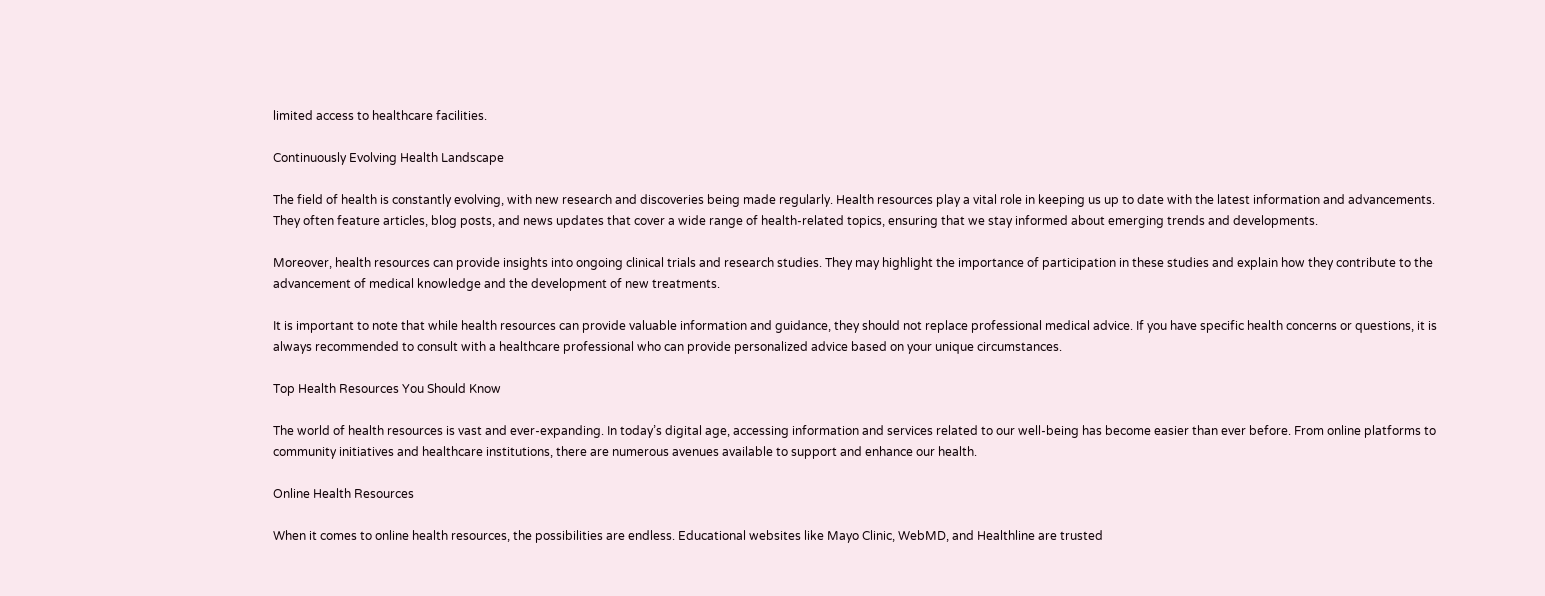limited access to healthcare facilities.

Continuously Evolving Health Landscape

The field of health is constantly evolving, with new research and discoveries being made regularly. Health resources play a vital role in keeping us up to date with the latest information and advancements. They often feature articles, blog posts, and news updates that cover a wide range of health-related topics, ensuring that we stay informed about emerging trends and developments.

Moreover, health resources can provide insights into ongoing clinical trials and research studies. They may highlight the importance of participation in these studies and explain how they contribute to the advancement of medical knowledge and the development of new treatments.

It is important to note that while health resources can provide valuable information and guidance, they should not replace professional medical advice. If you have specific health concerns or questions, it is always recommended to consult with a healthcare professional who can provide personalized advice based on your unique circumstances.

Top Health Resources You Should Know

The world of health resources is vast and ever-expanding. In today’s digital age, accessing information and services related to our well-being has become easier than ever before. From online platforms to community initiatives and healthcare institutions, there are numerous avenues available to support and enhance our health.

Online Health Resources

When it comes to online health resources, the possibilities are endless. Educational websites like Mayo Clinic, WebMD, and Healthline are trusted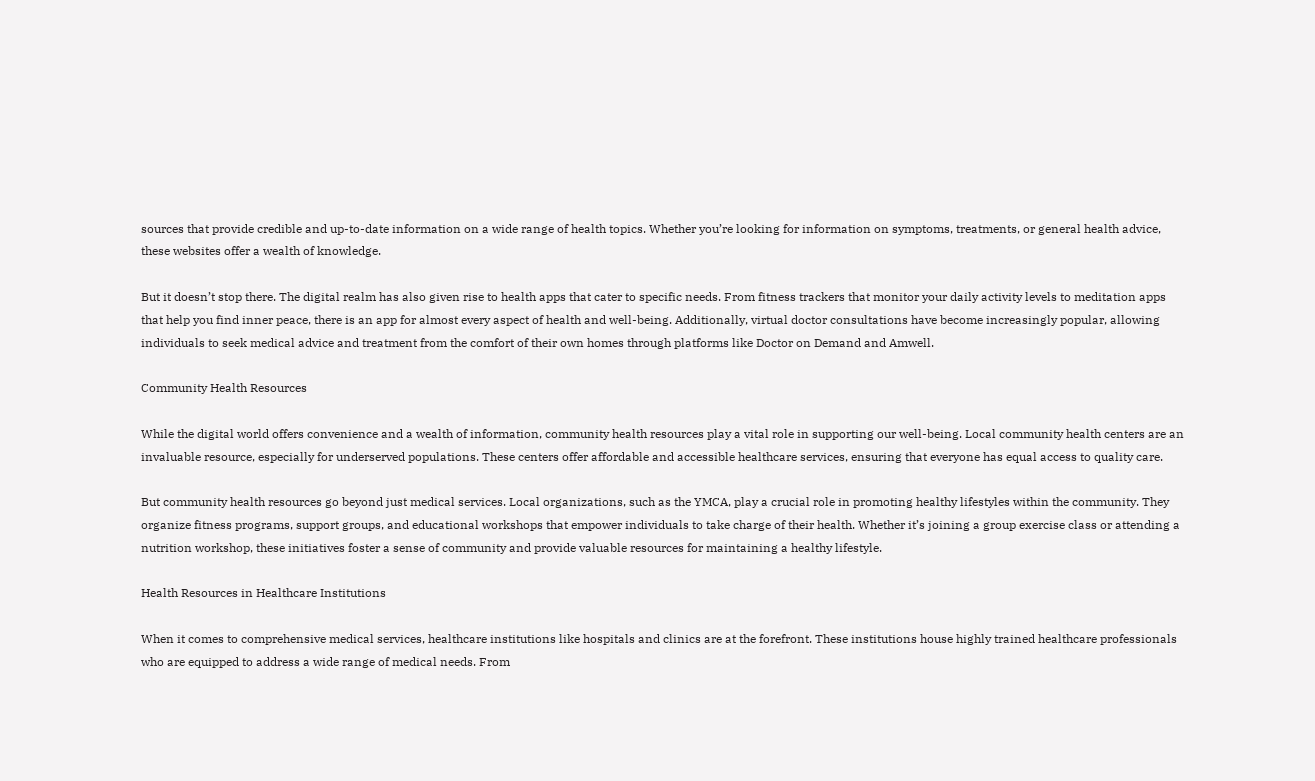sources that provide credible and up-to-date information on a wide range of health topics. Whether you’re looking for information on symptoms, treatments, or general health advice, these websites offer a wealth of knowledge.

But it doesn’t stop there. The digital realm has also given rise to health apps that cater to specific needs. From fitness trackers that monitor your daily activity levels to meditation apps that help you find inner peace, there is an app for almost every aspect of health and well-being. Additionally, virtual doctor consultations have become increasingly popular, allowing individuals to seek medical advice and treatment from the comfort of their own homes through platforms like Doctor on Demand and Amwell.

Community Health Resources

While the digital world offers convenience and a wealth of information, community health resources play a vital role in supporting our well-being. Local community health centers are an invaluable resource, especially for underserved populations. These centers offer affordable and accessible healthcare services, ensuring that everyone has equal access to quality care.

But community health resources go beyond just medical services. Local organizations, such as the YMCA, play a crucial role in promoting healthy lifestyles within the community. They organize fitness programs, support groups, and educational workshops that empower individuals to take charge of their health. Whether it’s joining a group exercise class or attending a nutrition workshop, these initiatives foster a sense of community and provide valuable resources for maintaining a healthy lifestyle.

Health Resources in Healthcare Institutions

When it comes to comprehensive medical services, healthcare institutions like hospitals and clinics are at the forefront. These institutions house highly trained healthcare professionals who are equipped to address a wide range of medical needs. From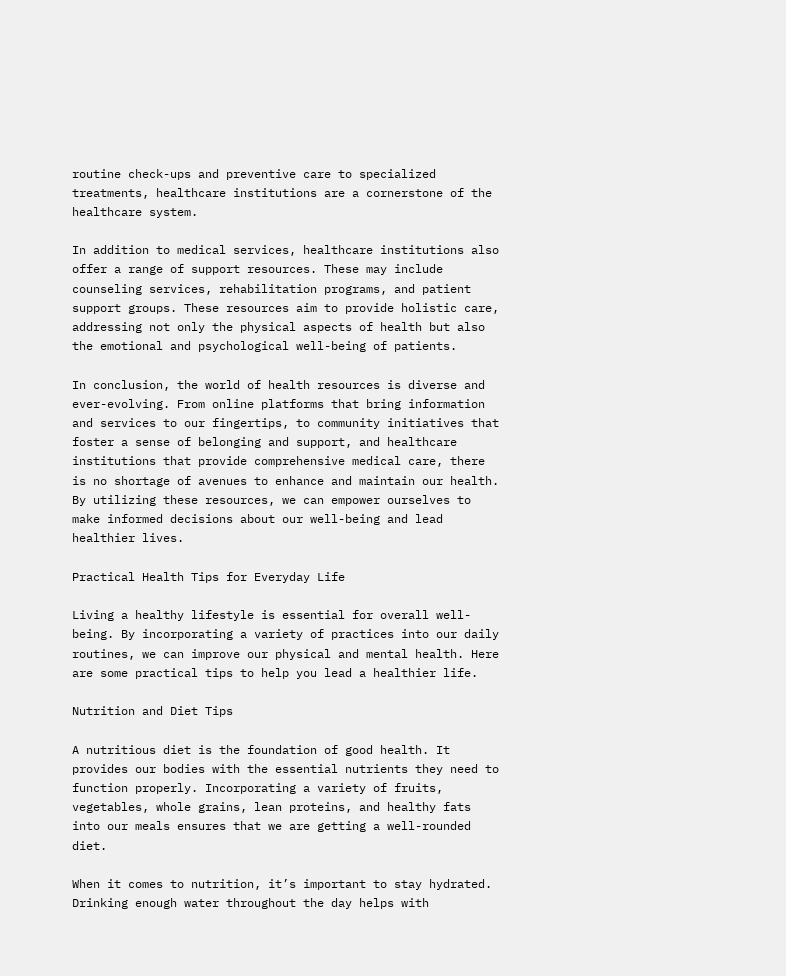routine check-ups and preventive care to specialized treatments, healthcare institutions are a cornerstone of the healthcare system.

In addition to medical services, healthcare institutions also offer a range of support resources. These may include counseling services, rehabilitation programs, and patient support groups. These resources aim to provide holistic care, addressing not only the physical aspects of health but also the emotional and psychological well-being of patients.

In conclusion, the world of health resources is diverse and ever-evolving. From online platforms that bring information and services to our fingertips, to community initiatives that foster a sense of belonging and support, and healthcare institutions that provide comprehensive medical care, there is no shortage of avenues to enhance and maintain our health. By utilizing these resources, we can empower ourselves to make informed decisions about our well-being and lead healthier lives.

Practical Health Tips for Everyday Life

Living a healthy lifestyle is essential for overall well-being. By incorporating a variety of practices into our daily routines, we can improve our physical and mental health. Here are some practical tips to help you lead a healthier life.

Nutrition and Diet Tips

A nutritious diet is the foundation of good health. It provides our bodies with the essential nutrients they need to function properly. Incorporating a variety of fruits, vegetables, whole grains, lean proteins, and healthy fats into our meals ensures that we are getting a well-rounded diet.

When it comes to nutrition, it’s important to stay hydrated. Drinking enough water throughout the day helps with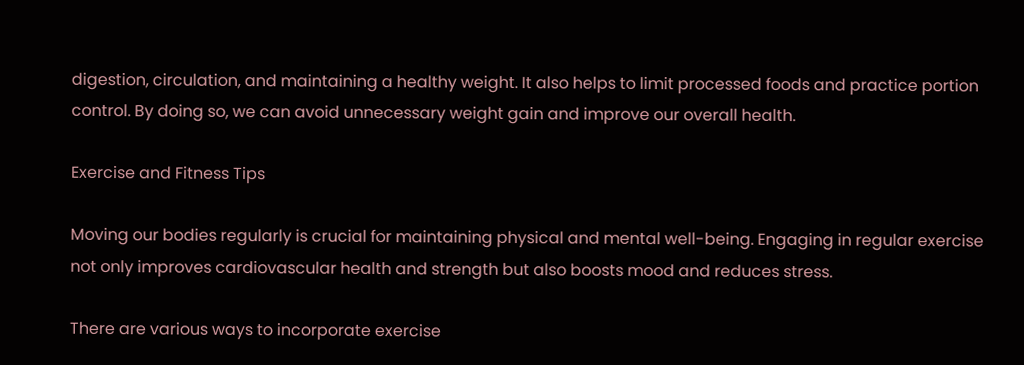digestion, circulation, and maintaining a healthy weight. It also helps to limit processed foods and practice portion control. By doing so, we can avoid unnecessary weight gain and improve our overall health.

Exercise and Fitness Tips

Moving our bodies regularly is crucial for maintaining physical and mental well-being. Engaging in regular exercise not only improves cardiovascular health and strength but also boosts mood and reduces stress.

There are various ways to incorporate exercise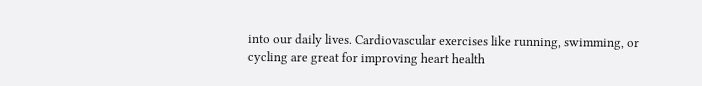into our daily lives. Cardiovascular exercises like running, swimming, or cycling are great for improving heart health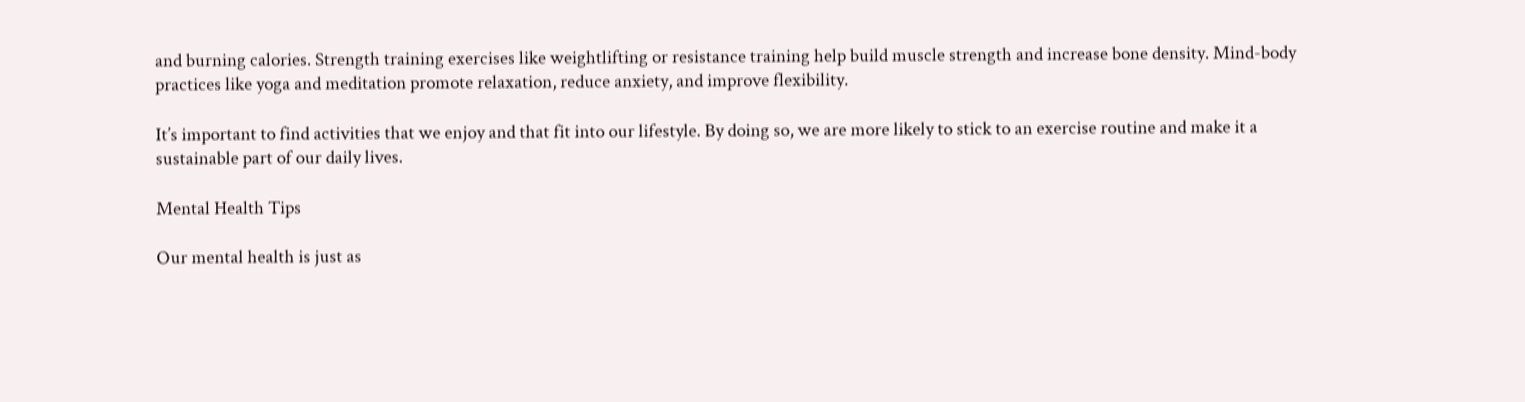and burning calories. Strength training exercises like weightlifting or resistance training help build muscle strength and increase bone density. Mind-body practices like yoga and meditation promote relaxation, reduce anxiety, and improve flexibility.

It’s important to find activities that we enjoy and that fit into our lifestyle. By doing so, we are more likely to stick to an exercise routine and make it a sustainable part of our daily lives.

Mental Health Tips

Our mental health is just as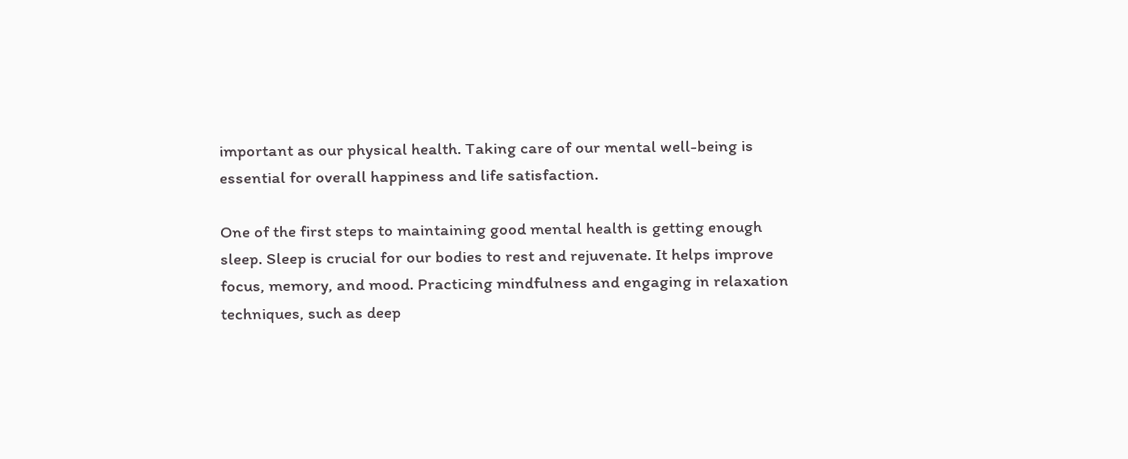important as our physical health. Taking care of our mental well-being is essential for overall happiness and life satisfaction.

One of the first steps to maintaining good mental health is getting enough sleep. Sleep is crucial for our bodies to rest and rejuvenate. It helps improve focus, memory, and mood. Practicing mindfulness and engaging in relaxation techniques, such as deep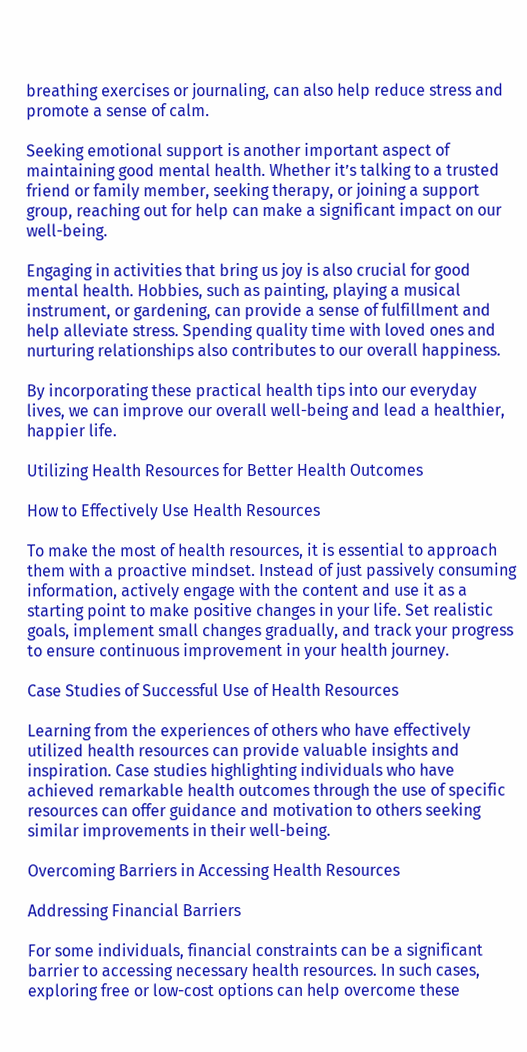breathing exercises or journaling, can also help reduce stress and promote a sense of calm.

Seeking emotional support is another important aspect of maintaining good mental health. Whether it’s talking to a trusted friend or family member, seeking therapy, or joining a support group, reaching out for help can make a significant impact on our well-being.

Engaging in activities that bring us joy is also crucial for good mental health. Hobbies, such as painting, playing a musical instrument, or gardening, can provide a sense of fulfillment and help alleviate stress. Spending quality time with loved ones and nurturing relationships also contributes to our overall happiness.

By incorporating these practical health tips into our everyday lives, we can improve our overall well-being and lead a healthier, happier life.

Utilizing Health Resources for Better Health Outcomes

How to Effectively Use Health Resources

To make the most of health resources, it is essential to approach them with a proactive mindset. Instead of just passively consuming information, actively engage with the content and use it as a starting point to make positive changes in your life. Set realistic goals, implement small changes gradually, and track your progress to ensure continuous improvement in your health journey.

Case Studies of Successful Use of Health Resources

Learning from the experiences of others who have effectively utilized health resources can provide valuable insights and inspiration. Case studies highlighting individuals who have achieved remarkable health outcomes through the use of specific resources can offer guidance and motivation to others seeking similar improvements in their well-being.

Overcoming Barriers in Accessing Health Resources

Addressing Financial Barriers

For some individuals, financial constraints can be a significant barrier to accessing necessary health resources. In such cases, exploring free or low-cost options can help overcome these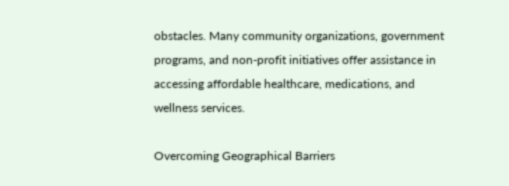obstacles. Many community organizations, government programs, and non-profit initiatives offer assistance in accessing affordable healthcare, medications, and wellness services.

Overcoming Geographical Barriers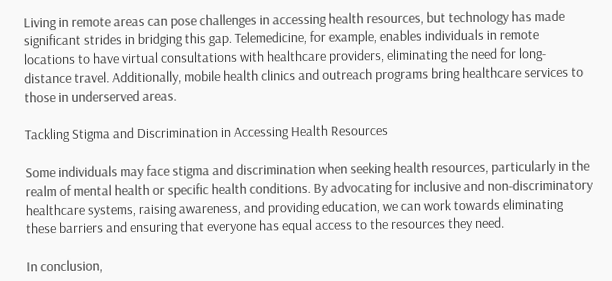Living in remote areas can pose challenges in accessing health resources, but technology has made significant strides in bridging this gap. Telemedicine, for example, enables individuals in remote locations to have virtual consultations with healthcare providers, eliminating the need for long-distance travel. Additionally, mobile health clinics and outreach programs bring healthcare services to those in underserved areas.

Tackling Stigma and Discrimination in Accessing Health Resources

Some individuals may face stigma and discrimination when seeking health resources, particularly in the realm of mental health or specific health conditions. By advocating for inclusive and non-discriminatory healthcare systems, raising awareness, and providing education, we can work towards eliminating these barriers and ensuring that everyone has equal access to the resources they need.

In conclusion,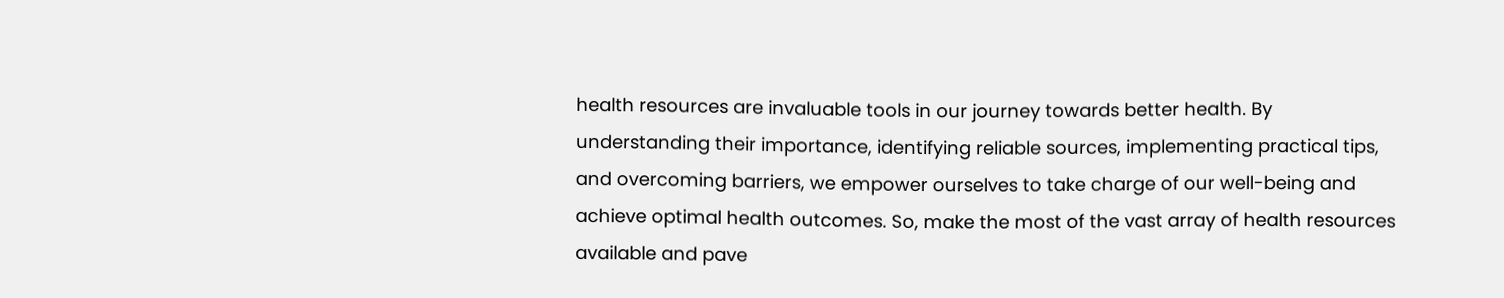health resources are invaluable tools in our journey towards better health. By understanding their importance, identifying reliable sources, implementing practical tips, and overcoming barriers, we empower ourselves to take charge of our well-being and achieve optimal health outcomes. So, make the most of the vast array of health resources available and pave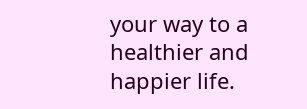your way to a healthier and happier life.